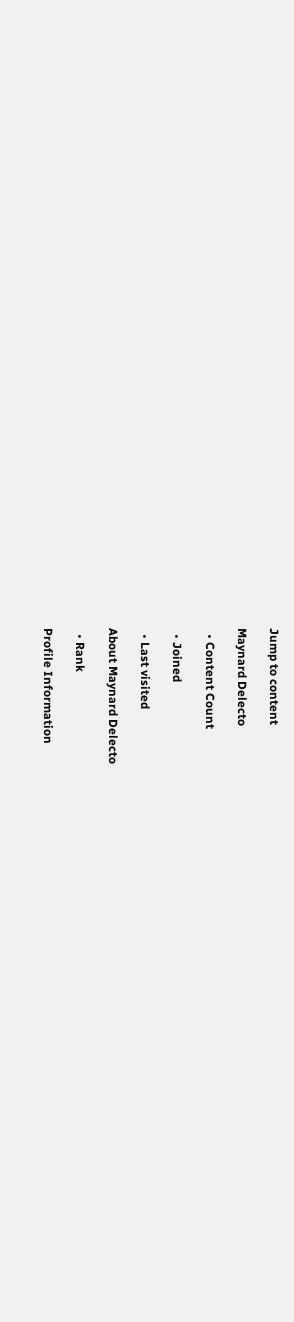Jump to content

Maynard Delecto

  • Content Count

  • Joined

  • Last visited

About Maynard Delecto

  • Rank

Profile Information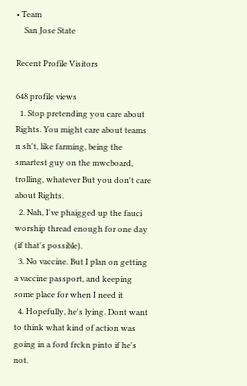• Team
    San Jose State

Recent Profile Visitors

648 profile views
  1. Stop pretending you care about Rights. You might care about teams n sh't, like farming, being the smartest guy on the mwcboard, trolling, whatever But you don't care about Rights.
  2. Nah, I've phaigged up the fauci worship thread enough for one day (if that's possible).
  3. No vaccine. But I plan on getting a vaccine passport, and keeping some place for when I need it
  4. Hopefully, he's lying. Dont want to think what kind of action was going in a ford frckn pinto if he's not.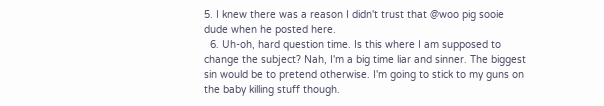5. I knew there was a reason I didn't trust that @woo pig sooie dude when he posted here.
  6. Uh-oh, hard question time. Is this where I am supposed to change the subject? Nah, I'm a big time liar and sinner. The biggest sin would be to pretend otherwise. I'm going to stick to my guns on the baby killing stuff though.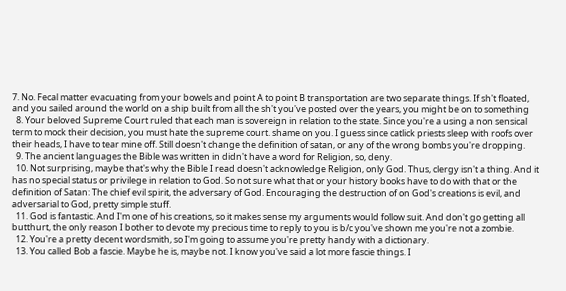7. No. Fecal matter evacuating from your bowels and point A to point B transportation are two separate things. If sh't floated, and you sailed around the world on a ship built from all the sh't you've posted over the years, you might be on to something
  8. Your beloved Supreme Court ruled that each man is sovereign in relation to the state. Since you're a using a non sensical term to mock their decision, you must hate the supreme court. shame on you. I guess since catlick priests sleep with roofs over their heads, I have to tear mine off. Still doesn't change the definition of satan, or any of the wrong bombs you're dropping.
  9. The ancient languages the Bible was written in didn't have a word for Religion, so, deny.
  10. Not surprising, maybe that's why the Bible I read doesn't acknowledge Religion, only God. Thus, clergy isn't a thing. And it has no special status or privilege in relation to God. So not sure what that or your history books have to do with that or the definition of Satan: The chief evil spirit, the adversary of God. Encouraging the destruction of on God's creations is evil, and adversarial to God, pretty simple stuff.
  11. God is fantastic. And I'm one of his creations, so it makes sense my arguments would follow suit. And don't go getting all butthurt, the only reason I bother to devote my precious time to reply to you is b/c you've shown me you're not a zombie.
  12. You're a pretty decent wordsmith, so I'm going to assume you're pretty handy with a dictionary.
  13. You called Bob a fascie. Maybe he is, maybe not. I know you've said a lot more fascie things. I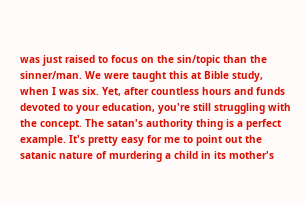was just raised to focus on the sin/topic than the sinner/man. We were taught this at Bible study, when I was six. Yet, after countless hours and funds devoted to your education, you're still struggling with the concept. The satan's authority thing is a perfect example. It's pretty easy for me to point out the satanic nature of murdering a child in its mother's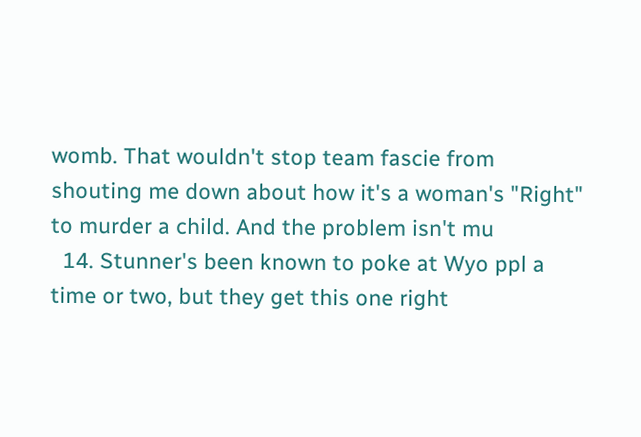womb. That wouldn't stop team fascie from shouting me down about how it's a woman's "Right" to murder a child. And the problem isn't mu
  14. Stunner's been known to poke at Wyo ppl a time or two, but they get this one right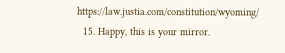https://law.justia.com/constitution/wyoming/
  15. Happy, this is your mirror.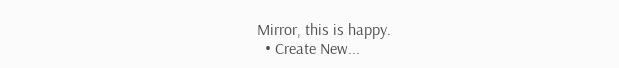Mirror, this is happy.
  • Create New...